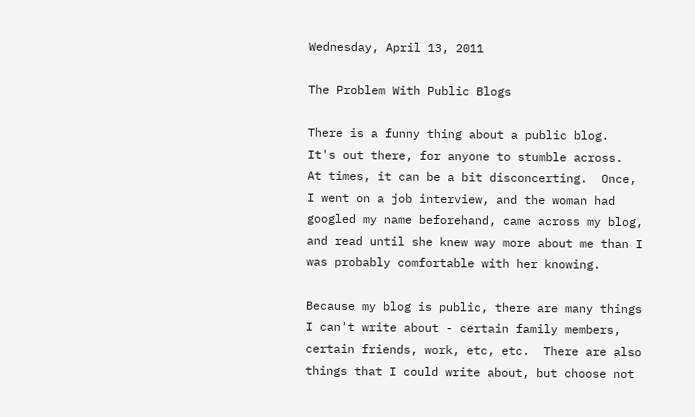Wednesday, April 13, 2011

The Problem With Public Blogs

There is a funny thing about a public blog.  It's out there, for anyone to stumble across.  At times, it can be a bit disconcerting.  Once, I went on a job interview, and the woman had googled my name beforehand, came across my blog, and read until she knew way more about me than I was probably comfortable with her knowing.

Because my blog is public, there are many things I can't write about - certain family members, certain friends, work, etc, etc.  There are also things that I could write about, but choose not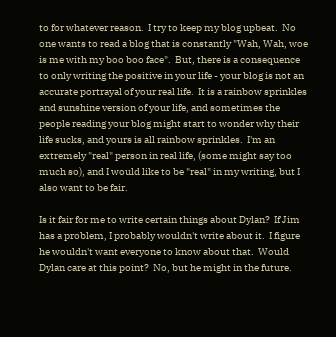to for whatever reason.  I try to keep my blog upbeat.  No one wants to read a blog that is constantly "Wah, Wah, woe is me with my boo boo face".  But, there is a consequence to only writing the positive in your life - your blog is not an accurate portrayal of your real life.  It is a rainbow sprinkles and sunshine version of your life, and sometimes the people reading your blog might start to wonder why their life sucks, and yours is all rainbow sprinkles.  I'm an extremely "real" person in real life, (some might say too much so), and I would like to be "real" in my writing, but I also want to be fair.

Is it fair for me to write certain things about Dylan?  If Jim has a problem, I probably wouldn't write about it.  I figure he wouldn't want everyone to know about that.  Would Dylan care at this point?  No, but he might in the future.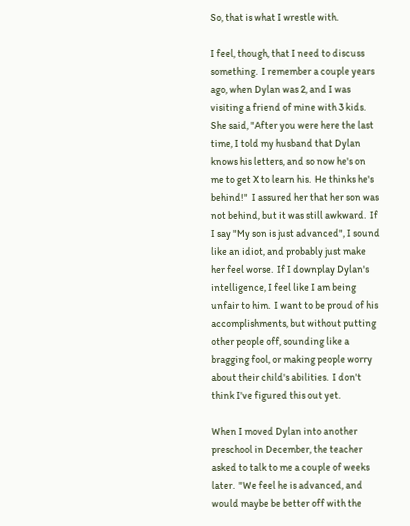So, that is what I wrestle with.

I feel, though, that I need to discuss something.  I remember a couple years ago, when Dylan was 2, and I was visiting a friend of mine with 3 kids.  She said, "After you were here the last time, I told my husband that Dylan knows his letters, and so now he's on me to get X to learn his.  He thinks he's behind!"  I assured her that her son was not behind, but it was still awkward.  If I say "My son is just advanced", I sound like an idiot, and probably just make her feel worse.  If I downplay Dylan's intelligence, I feel like I am being unfair to him.  I want to be proud of his accomplishments, but without putting other people off, sounding like a bragging fool, or making people worry about their child's abilities.  I don't think I've figured this out yet.

When I moved Dylan into another preschool in December, the teacher asked to talk to me a couple of weeks later.  "We feel he is advanced, and would maybe be better off with the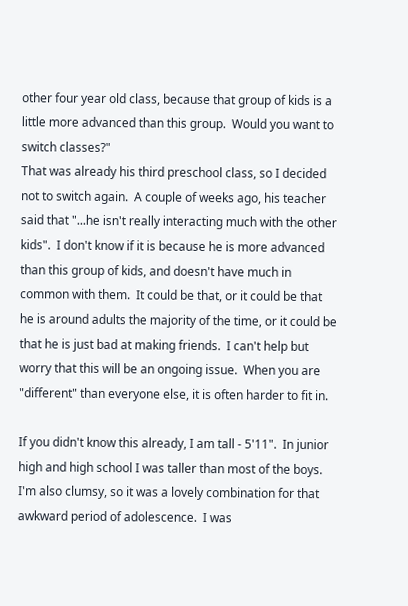other four year old class, because that group of kids is a little more advanced than this group.  Would you want to switch classes?"
That was already his third preschool class, so I decided not to switch again.  A couple of weeks ago, his teacher said that "...he isn't really interacting much with the other kids".  I don't know if it is because he is more advanced than this group of kids, and doesn't have much in common with them.  It could be that, or it could be that he is around adults the majority of the time, or it could be that he is just bad at making friends.  I can't help but worry that this will be an ongoing issue.  When you are "different" than everyone else, it is often harder to fit in.

If you didn't know this already, I am tall - 5'11".  In junior high and high school I was taller than most of the boys.  I'm also clumsy, so it was a lovely combination for that awkward period of adolescence.  I was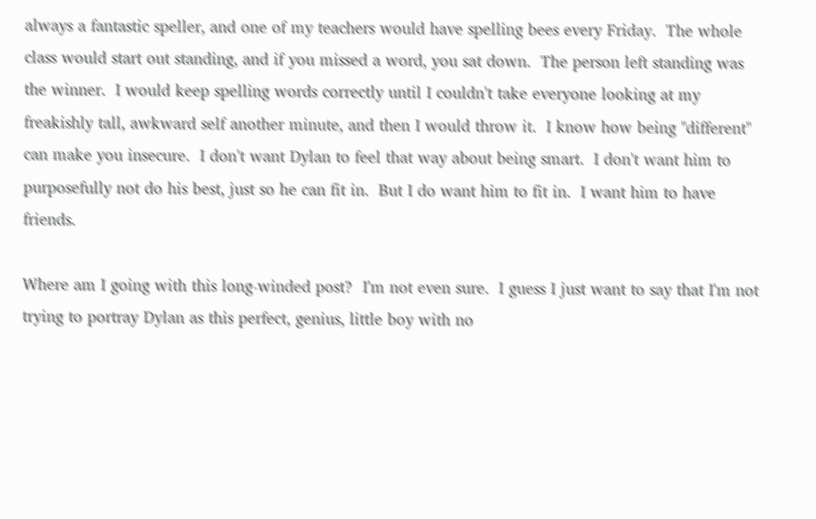always a fantastic speller, and one of my teachers would have spelling bees every Friday.  The whole class would start out standing, and if you missed a word, you sat down.  The person left standing was the winner.  I would keep spelling words correctly until I couldn't take everyone looking at my freakishly tall, awkward self another minute, and then I would throw it.  I know how being "different" can make you insecure.  I don't want Dylan to feel that way about being smart.  I don't want him to purposefully not do his best, just so he can fit in.  But I do want him to fit in.  I want him to have friends.

Where am I going with this long-winded post?  I'm not even sure.  I guess I just want to say that I'm not trying to portray Dylan as this perfect, genius, little boy with no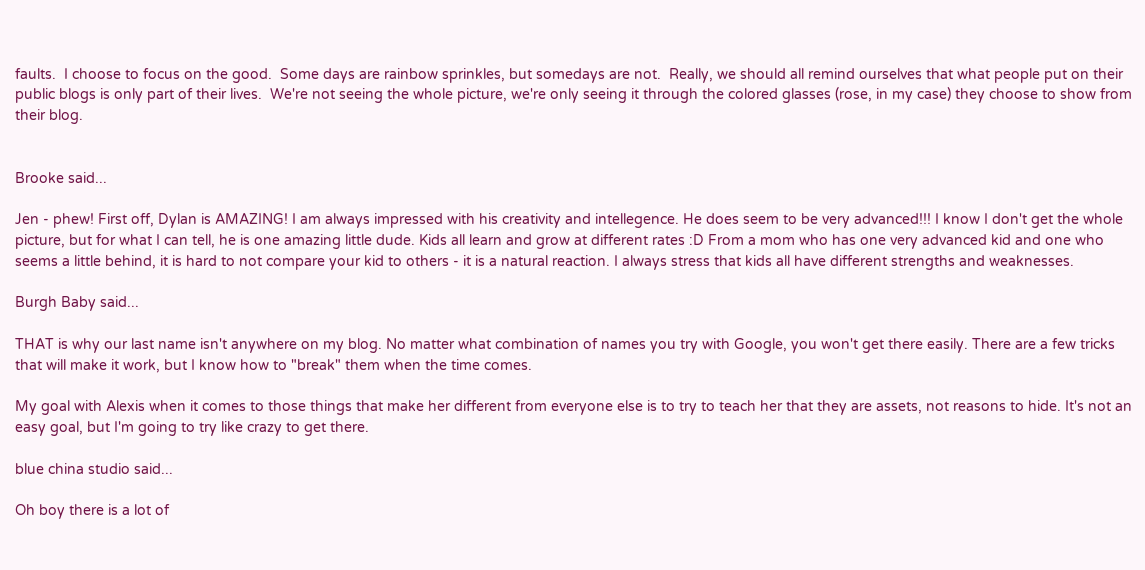faults.  I choose to focus on the good.  Some days are rainbow sprinkles, but somedays are not.  Really, we should all remind ourselves that what people put on their public blogs is only part of their lives.  We're not seeing the whole picture, we're only seeing it through the colored glasses (rose, in my case) they choose to show from their blog.


Brooke said...

Jen - phew! First off, Dylan is AMAZING! I am always impressed with his creativity and intellegence. He does seem to be very advanced!!! I know I don't get the whole picture, but for what I can tell, he is one amazing little dude. Kids all learn and grow at different rates :D From a mom who has one very advanced kid and one who seems a little behind, it is hard to not compare your kid to others - it is a natural reaction. I always stress that kids all have different strengths and weaknesses.

Burgh Baby said...

THAT is why our last name isn't anywhere on my blog. No matter what combination of names you try with Google, you won't get there easily. There are a few tricks that will make it work, but I know how to "break" them when the time comes.

My goal with Alexis when it comes to those things that make her different from everyone else is to try to teach her that they are assets, not reasons to hide. It's not an easy goal, but I'm going to try like crazy to get there.

blue china studio said...

Oh boy there is a lot of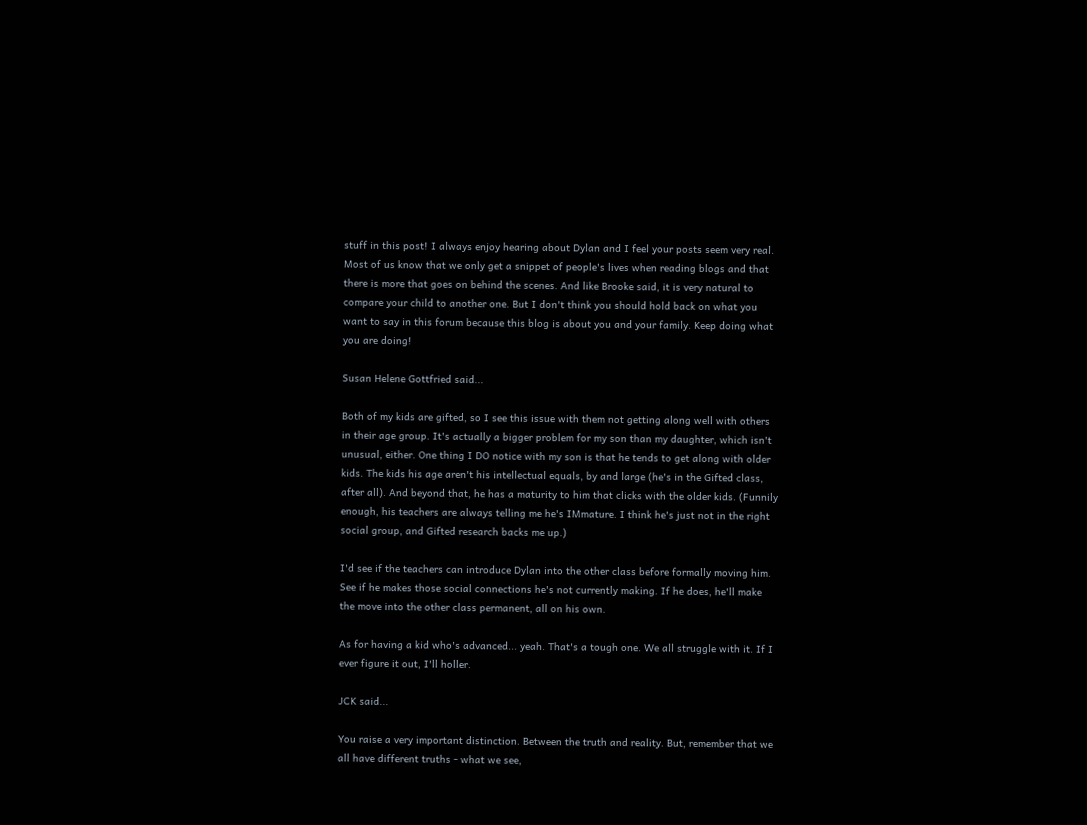stuff in this post! I always enjoy hearing about Dylan and I feel your posts seem very real. Most of us know that we only get a snippet of people's lives when reading blogs and that there is more that goes on behind the scenes. And like Brooke said, it is very natural to compare your child to another one. But I don't think you should hold back on what you want to say in this forum because this blog is about you and your family. Keep doing what you are doing!

Susan Helene Gottfried said...

Both of my kids are gifted, so I see this issue with them not getting along well with others in their age group. It's actually a bigger problem for my son than my daughter, which isn't unusual, either. One thing I DO notice with my son is that he tends to get along with older kids. The kids his age aren't his intellectual equals, by and large (he's in the Gifted class, after all). And beyond that, he has a maturity to him that clicks with the older kids. (Funnily enough, his teachers are always telling me he's IMmature. I think he's just not in the right social group, and Gifted research backs me up.)

I'd see if the teachers can introduce Dylan into the other class before formally moving him. See if he makes those social connections he's not currently making. If he does, he'll make the move into the other class permanent, all on his own.

As for having a kid who's advanced... yeah. That's a tough one. We all struggle with it. If I ever figure it out, I'll holler.

JCK said...

You raise a very important distinction. Between the truth and reality. But, remember that we all have different truths - what we see,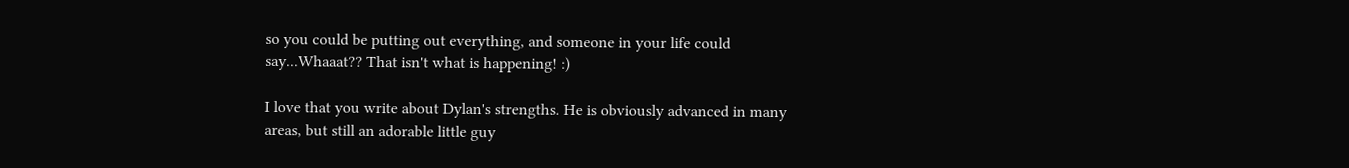so you could be putting out everything, and someone in your life could say...Whaaat?? That isn't what is happening! :)

I love that you write about Dylan's strengths. He is obviously advanced in many areas, but still an adorable little guy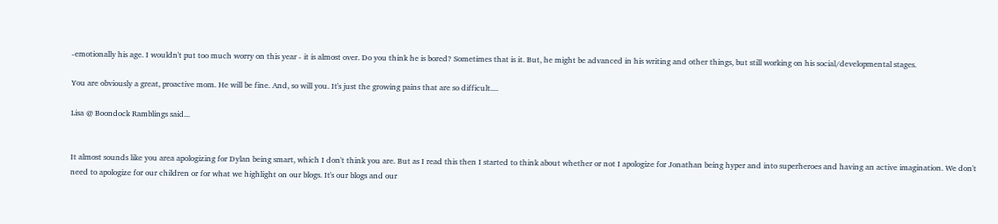-emotionally his age. I wouldn't put too much worry on this year - it is almost over. Do you think he is bored? Sometimes that is it. But, he might be advanced in his writing and other things, but still working on his social/developmental stages.

You are obviously a great, proactive mom. He will be fine. And, so will you. It's just the growing pains that are so difficult....

Lisa @ Boondock Ramblings said...


It almost sounds like you area apologizing for Dylan being smart, which I don't think you are. But as I read this then I started to think about whether or not I apologize for Jonathan being hyper and into superheroes and having an active imagination. We don't need to apologize for our children or for what we highlight on our blogs. It's our blogs and our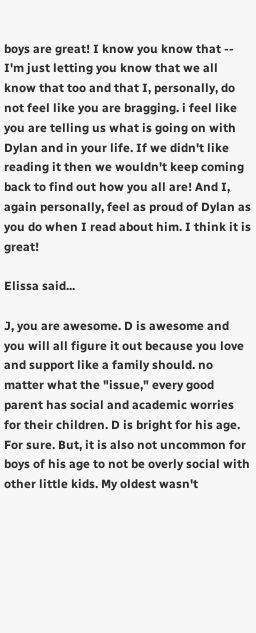boys are great! I know you know that -- I'm just letting you know that we all know that too and that I, personally, do not feel like you are bragging. i feel like you are telling us what is going on with Dylan and in your life. If we didn't like reading it then we wouldn't keep coming back to find out how you all are! And I, again personally, feel as proud of Dylan as you do when I read about him. I think it is great!

Elissa said...

J, you are awesome. D is awesome and you will all figure it out because you love and support like a family should. no matter what the "issue," every good parent has social and academic worries for their children. D is bright for his age. For sure. But, it is also not uncommon for boys of his age to not be overly social with other little kids. My oldest wasn't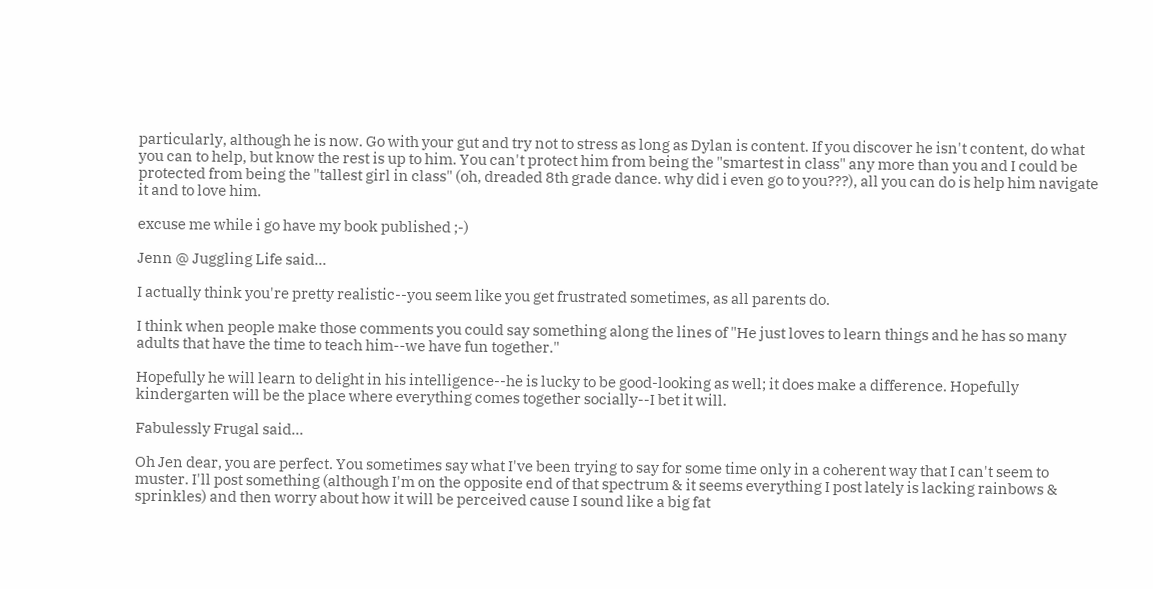particularly, although he is now. Go with your gut and try not to stress as long as Dylan is content. If you discover he isn't content, do what you can to help, but know the rest is up to him. You can't protect him from being the "smartest in class" any more than you and I could be protected from being the "tallest girl in class" (oh, dreaded 8th grade dance. why did i even go to you???), all you can do is help him navigate it and to love him.

excuse me while i go have my book published ;-)

Jenn @ Juggling Life said...

I actually think you're pretty realistic--you seem like you get frustrated sometimes, as all parents do.

I think when people make those comments you could say something along the lines of "He just loves to learn things and he has so many adults that have the time to teach him--we have fun together."

Hopefully he will learn to delight in his intelligence--he is lucky to be good-looking as well; it does make a difference. Hopefully kindergarten will be the place where everything comes together socially--I bet it will.

Fabulessly Frugal said...

Oh Jen dear, you are perfect. You sometimes say what I've been trying to say for some time only in a coherent way that I can't seem to muster. I'll post something (although I'm on the opposite end of that spectrum & it seems everything I post lately is lacking rainbows & sprinkles) and then worry about how it will be perceived cause I sound like a big fat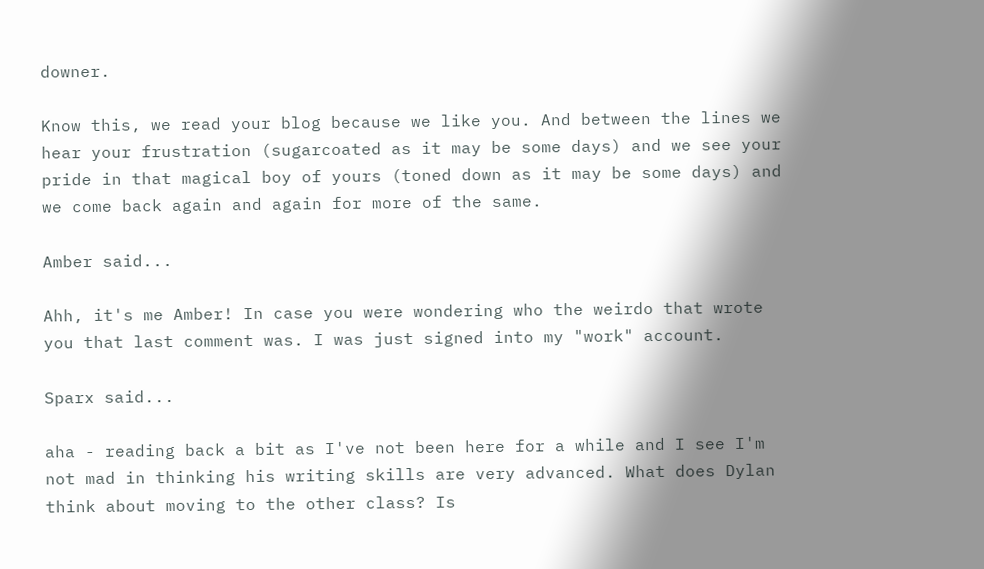downer.

Know this, we read your blog because we like you. And between the lines we hear your frustration (sugarcoated as it may be some days) and we see your pride in that magical boy of yours (toned down as it may be some days) and we come back again and again for more of the same.

Amber said...

Ahh, it's me Amber! In case you were wondering who the weirdo that wrote you that last comment was. I was just signed into my "work" account.

Sparx said...

aha - reading back a bit as I've not been here for a while and I see I'm not mad in thinking his writing skills are very advanced. What does Dylan think about moving to the other class? Is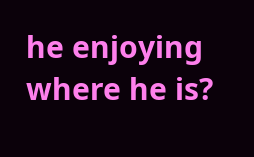he enjoying where he is?